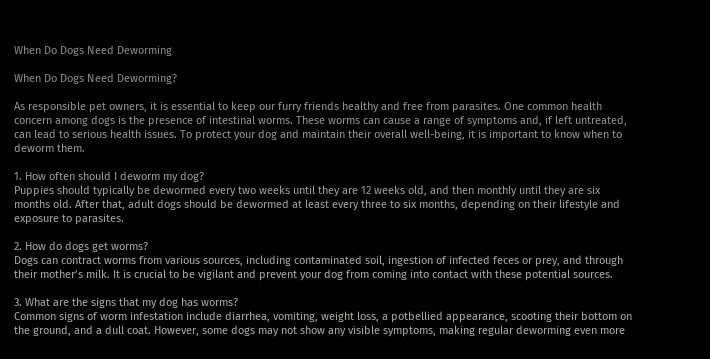When Do Dogs Need Deworming

When Do Dogs Need Deworming?

As responsible pet owners, it is essential to keep our furry friends healthy and free from parasites. One common health concern among dogs is the presence of intestinal worms. These worms can cause a range of symptoms and, if left untreated, can lead to serious health issues. To protect your dog and maintain their overall well-being, it is important to know when to deworm them.

1. How often should I deworm my dog?
Puppies should typically be dewormed every two weeks until they are 12 weeks old, and then monthly until they are six months old. After that, adult dogs should be dewormed at least every three to six months, depending on their lifestyle and exposure to parasites.

2. How do dogs get worms?
Dogs can contract worms from various sources, including contaminated soil, ingestion of infected feces or prey, and through their mother’s milk. It is crucial to be vigilant and prevent your dog from coming into contact with these potential sources.

3. What are the signs that my dog has worms?
Common signs of worm infestation include diarrhea, vomiting, weight loss, a potbellied appearance, scooting their bottom on the ground, and a dull coat. However, some dogs may not show any visible symptoms, making regular deworming even more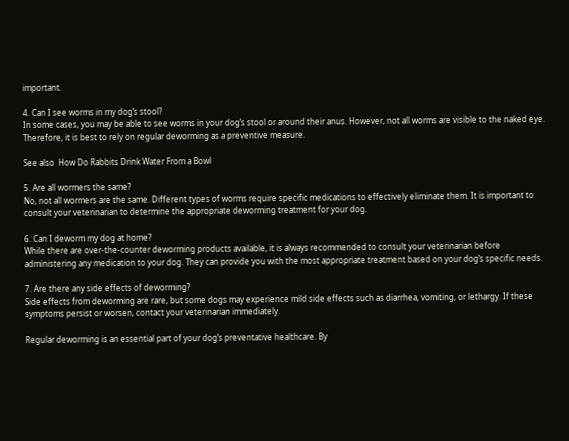important.

4. Can I see worms in my dog’s stool?
In some cases, you may be able to see worms in your dog’s stool or around their anus. However, not all worms are visible to the naked eye. Therefore, it is best to rely on regular deworming as a preventive measure.

See also  How Do Rabbits Drink Water From a Bowl

5. Are all wormers the same?
No, not all wormers are the same. Different types of worms require specific medications to effectively eliminate them. It is important to consult your veterinarian to determine the appropriate deworming treatment for your dog.

6. Can I deworm my dog at home?
While there are over-the-counter deworming products available, it is always recommended to consult your veterinarian before administering any medication to your dog. They can provide you with the most appropriate treatment based on your dog’s specific needs.

7. Are there any side effects of deworming?
Side effects from deworming are rare, but some dogs may experience mild side effects such as diarrhea, vomiting, or lethargy. If these symptoms persist or worsen, contact your veterinarian immediately.

Regular deworming is an essential part of your dog’s preventative healthcare. By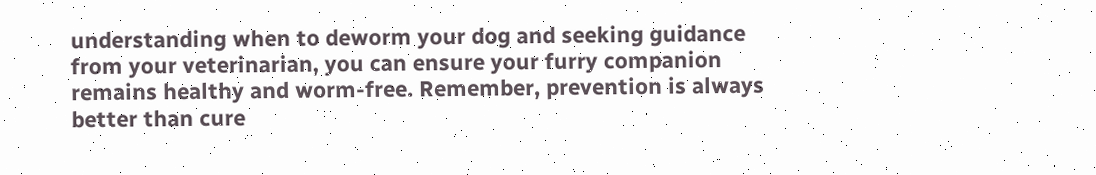understanding when to deworm your dog and seeking guidance from your veterinarian, you can ensure your furry companion remains healthy and worm-free. Remember, prevention is always better than cure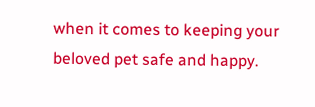when it comes to keeping your beloved pet safe and happy.